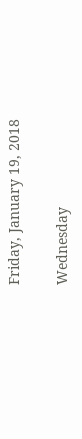Friday, January 19, 2018

Wednesday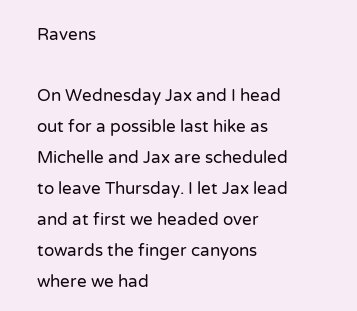Ravens

On Wednesday Jax and I head out for a possible last hike as Michelle and Jax are scheduled to leave Thursday. I let Jax lead and at first we headed over towards the finger canyons where we had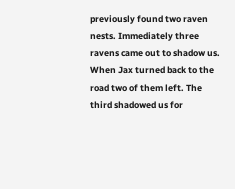previously found two raven nests. Immediately three ravens came out to shadow us. When Jax turned back to the road two of them left. The third shadowed us for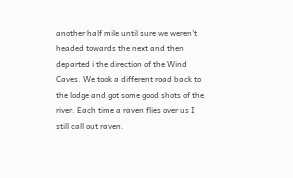another half mile until sure we weren't headed towards the next and then departed i the direction of the Wind Caves. We took a different road back to the lodge and got some good shots of the river. Each time a raven flies over us I still call out raven.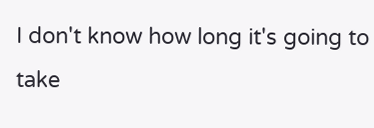I don't know how long it's going to take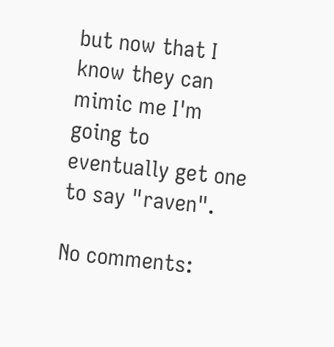but now that I know they can mimic me I'm going to eventually get one to say "raven".

No comments: